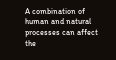A combination of human and natural processes can affect the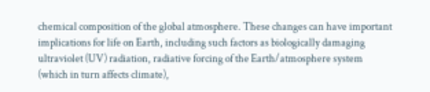chemical composition of the global atmosphere. These changes can have important implications for life on Earth, including such factors as biologically damaging ultraviolet (UV) radiation, radiative forcing of the Earth/atmosphere system (which in turn affects climate),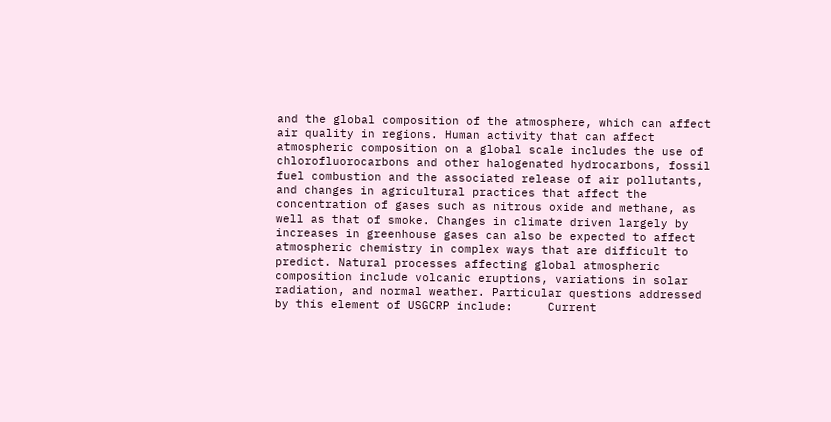and the global composition of the atmosphere, which can affect air quality in regions. Human activity that can affect atmospheric composition on a global scale includes the use of chlorofluorocarbons and other halogenated hydrocarbons, fossil fuel combustion and the associated release of air pollutants, and changes in agricultural practices that affect the concentration of gases such as nitrous oxide and methane, as well as that of smoke. Changes in climate driven largely by increases in greenhouse gases can also be expected to affect atmospheric chemistry in complex ways that are difficult to predict. Natural processes affecting global atmospheric composition include volcanic eruptions, variations in solar radiation, and normal weather. Particular questions addressed by this element of USGCRP include:     Current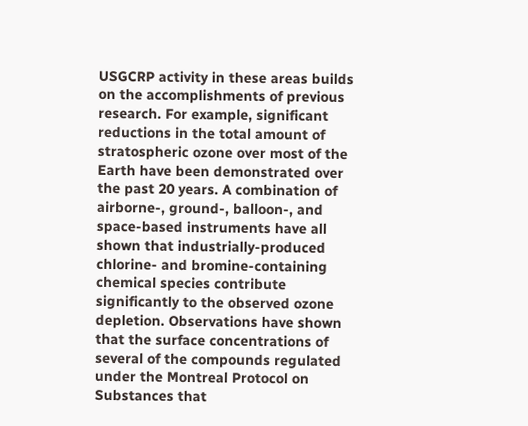USGCRP activity in these areas builds on the accomplishments of previous research. For example, significant reductions in the total amount of stratospheric ozone over most of the Earth have been demonstrated over the past 20 years. A combination of airborne-, ground-, balloon-, and space-based instruments have all shown that industrially-produced chlorine- and bromine-containing chemical species contribute significantly to the observed ozone depletion. Observations have shown that the surface concentrations of several of the compounds regulated under the Montreal Protocol on Substances that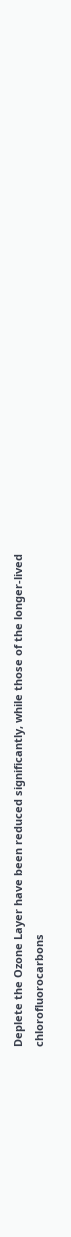Deplete the Ozone Layer have been reduced significantly, while those of the longer-lived chlorofluorocarbons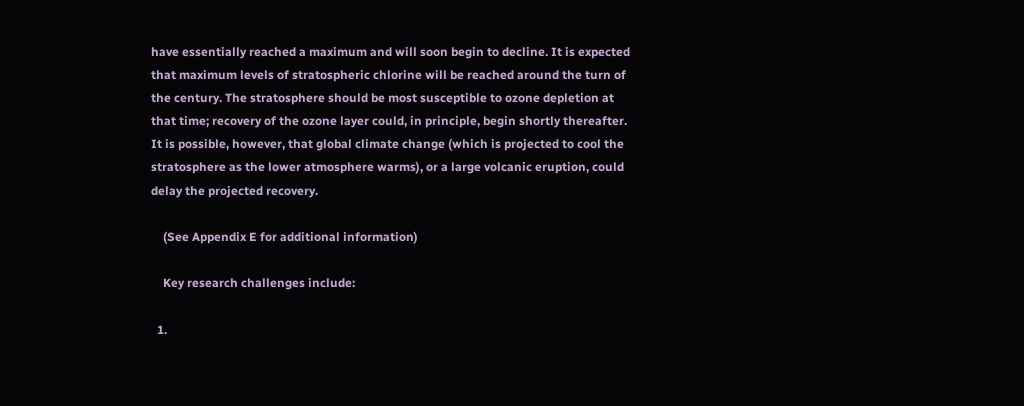have essentially reached a maximum and will soon begin to decline. It is expected that maximum levels of stratospheric chlorine will be reached around the turn of the century. The stratosphere should be most susceptible to ozone depletion at that time; recovery of the ozone layer could, in principle, begin shortly thereafter. It is possible, however, that global climate change (which is projected to cool the stratosphere as the lower atmosphere warms), or a large volcanic eruption, could delay the projected recovery.

    (See Appendix E for additional information)

    Key research challenges include:

  1.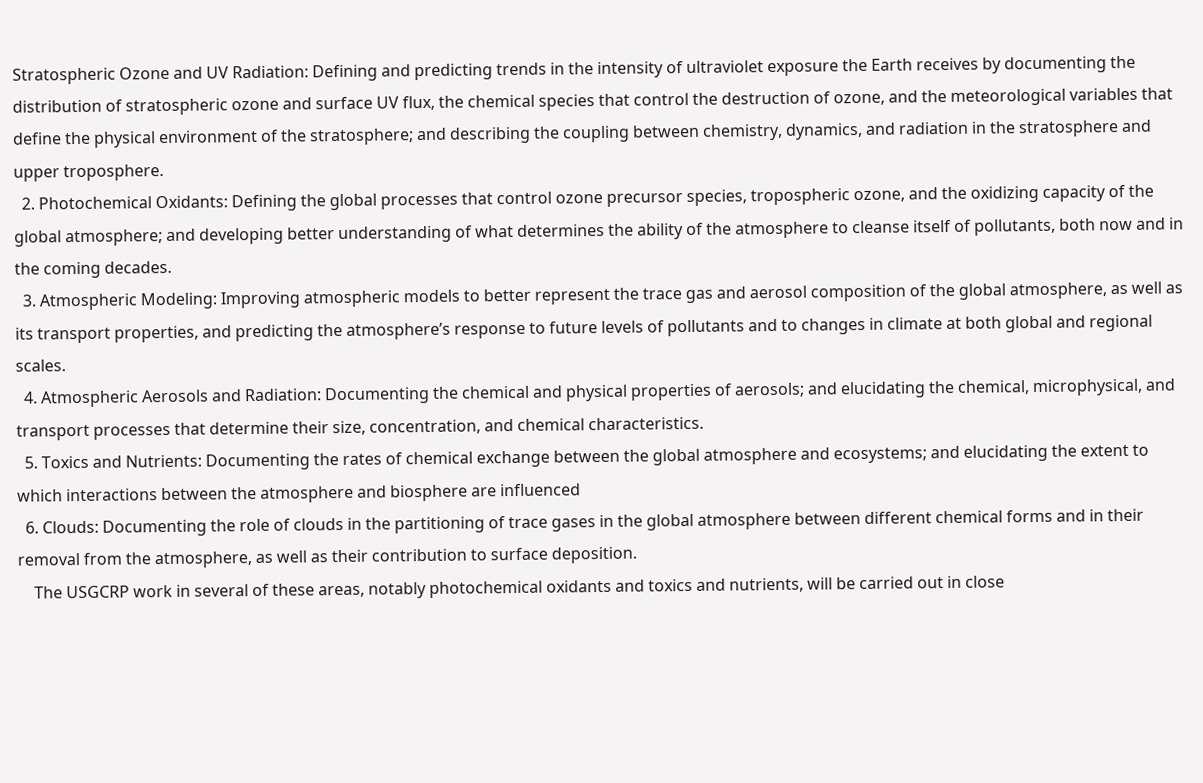Stratospheric Ozone and UV Radiation: Defining and predicting trends in the intensity of ultraviolet exposure the Earth receives by documenting the distribution of stratospheric ozone and surface UV flux, the chemical species that control the destruction of ozone, and the meteorological variables that define the physical environment of the stratosphere; and describing the coupling between chemistry, dynamics, and radiation in the stratosphere and upper troposphere.
  2. Photochemical Oxidants: Defining the global processes that control ozone precursor species, tropospheric ozone, and the oxidizing capacity of the global atmosphere; and developing better understanding of what determines the ability of the atmosphere to cleanse itself of pollutants, both now and in the coming decades.
  3. Atmospheric Modeling: Improving atmospheric models to better represent the trace gas and aerosol composition of the global atmosphere, as well as its transport properties, and predicting the atmosphere’s response to future levels of pollutants and to changes in climate at both global and regional scales.
  4. Atmospheric Aerosols and Radiation: Documenting the chemical and physical properties of aerosols; and elucidating the chemical, microphysical, and transport processes that determine their size, concentration, and chemical characteristics.
  5. Toxics and Nutrients: Documenting the rates of chemical exchange between the global atmosphere and ecosystems; and elucidating the extent to which interactions between the atmosphere and biosphere are influenced
  6. Clouds: Documenting the role of clouds in the partitioning of trace gases in the global atmosphere between different chemical forms and in their removal from the atmosphere, as well as their contribution to surface deposition.
    The USGCRP work in several of these areas, notably photochemical oxidants and toxics and nutrients, will be carried out in close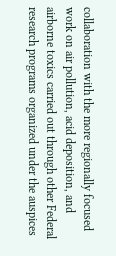collaboration with the more regionally focused work on air pollution, acid deposition, and airborne toxics carried out through other Federal research programs organized under the auspices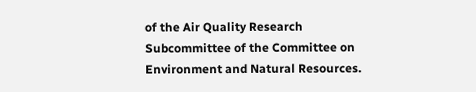of the Air Quality Research Subcommittee of the Committee on Environment and Natural Resources.